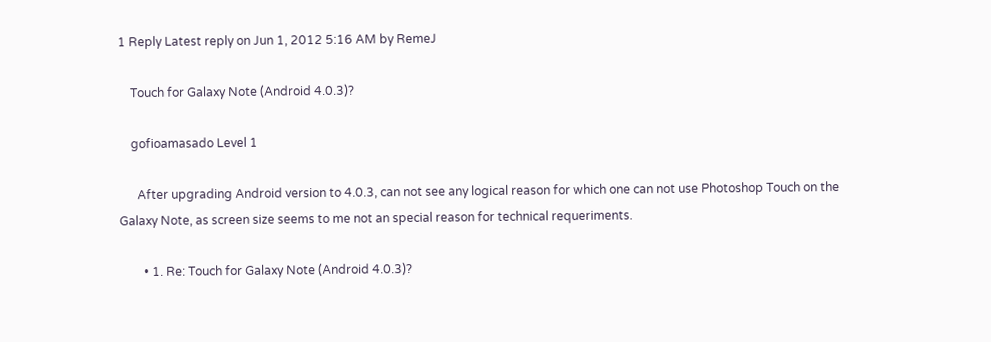1 Reply Latest reply on Jun 1, 2012 5:16 AM by RemeJ

    Touch for Galaxy Note (Android 4.0.3)?

    gofioamasado Level 1

      After upgrading Android version to 4.0.3, can not see any logical reason for which one can not use Photoshop Touch on the Galaxy Note, as screen size seems to me not an special reason for technical requeriments.

        • 1. Re: Touch for Galaxy Note (Android 4.0.3)?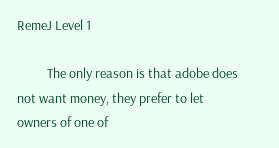RemeJ Level 1

          The only reason is that adobe does not want money, they prefer to let owners of one of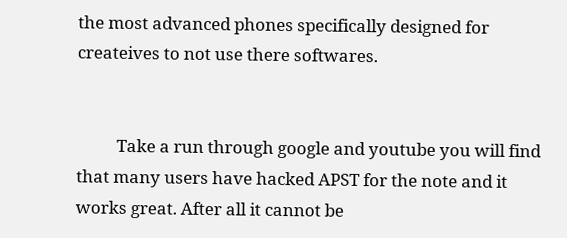the most advanced phones specifically designed for createives to not use there softwares.


          Take a run through google and youtube you will find that many users have hacked APST for the note and it works great. After all it cannot be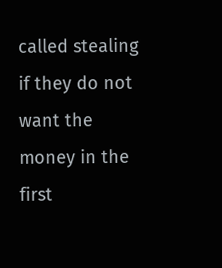called stealing if they do not want the money in the first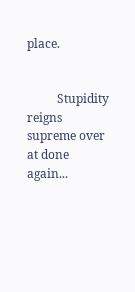place.


          Stupidity reigns supreme over at done again...